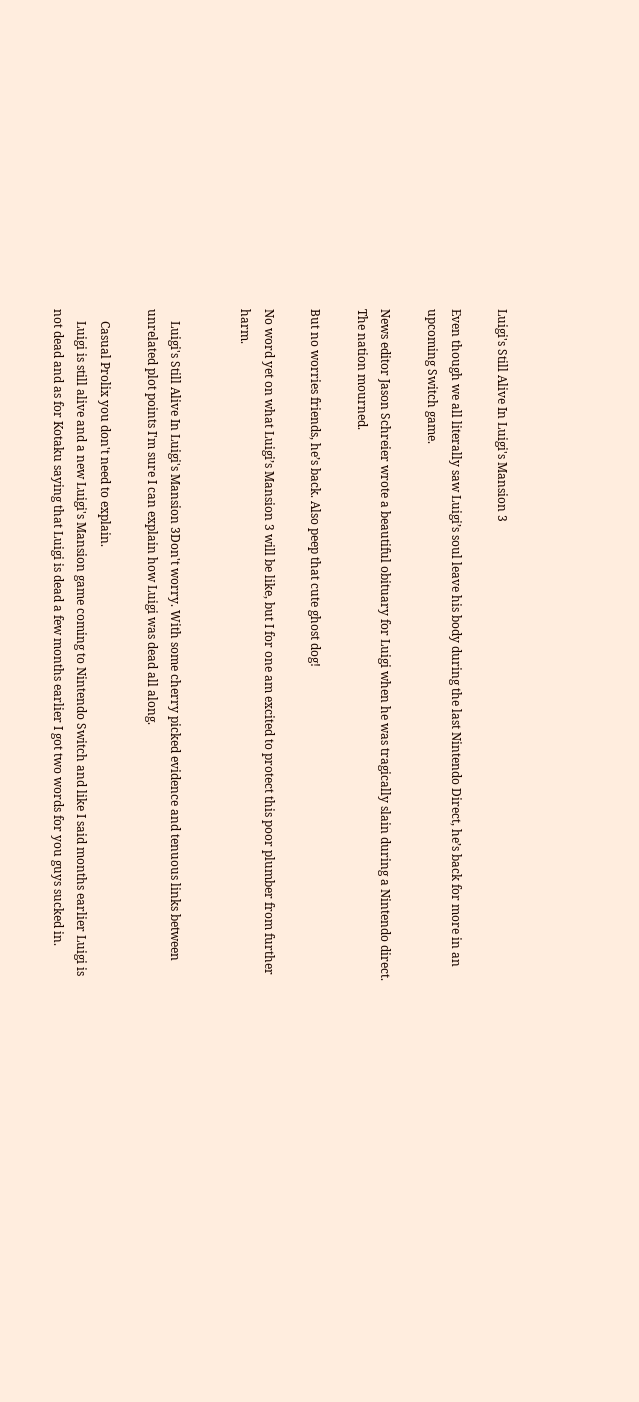Luigi's Still Alive In Luigi's Mansion 3

Even though we all literally saw Luigi’s soul leave his body during the last Nintendo Direct, he’s back for more in an upcoming Switch game.

News editor Jason Schreier wrote a beautiful obituary for Luigi when he was tragically slain during a Nintendo direct. The nation mourned.

But no worries friends, he’s back. Also peep that cute ghost dog!

No word yet on what Luigi’s Mansion 3 will be like, but I for one am excited to protect this poor plumber from further harm.


    Luigi's Still Alive In Luigi's Mansion 3Don't worry. With some cherry picked evidence and tenuous links between unrelated plot points I'm sure I can explain how Luigi was dead all along.

    Casual Prolix you don't need to explain.
    Luigi is still alive and a new Luigi's Mansion game coming to Nintendo Switch and like I said months earlier Luigi is not dead and as for Kotaku saying that Luigi is dead a few months earlier I got two words for you guys sucked in.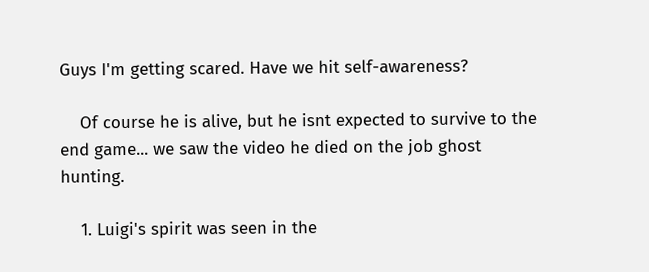Guys I'm getting scared. Have we hit self-awareness?

    Of course he is alive, but he isnt expected to survive to the end game... we saw the video he died on the job ghost hunting.

    1. Luigi's spirit was seen in the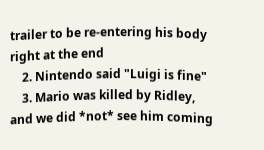trailer to be re-entering his body right at the end
    2. Nintendo said "Luigi is fine"
    3. Mario was killed by Ridley, and we did *not* see him coming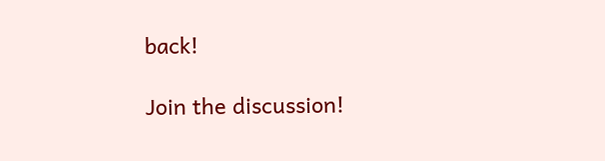back!

Join the discussion!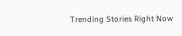Trending Stories Right Now